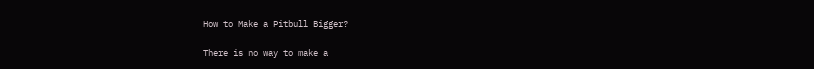How to Make a Pitbull Bigger?

There is no way to make a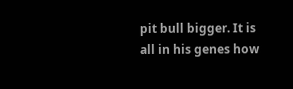pit bull bigger. It is all in his genes how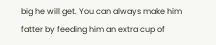big he will get. You can always make him fatter by feeding him an extra cup of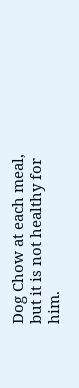Dog Chow at each meal, but it is not healthy for him.